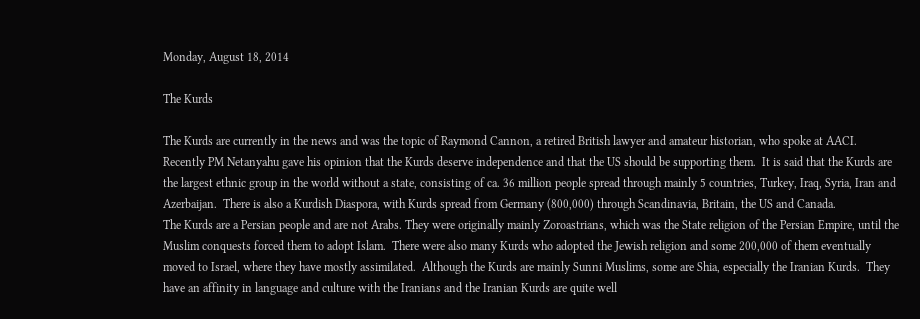Monday, August 18, 2014

The Kurds

The Kurds are currently in the news and was the topic of Raymond Cannon, a retired British lawyer and amateur historian, who spoke at AACI.  Recently PM Netanyahu gave his opinion that the Kurds deserve independence and that the US should be supporting them.  It is said that the Kurds are the largest ethnic group in the world without a state, consisting of ca. 36 million people spread through mainly 5 countries, Turkey, Iraq, Syria, Iran and Azerbaijan.  There is also a Kurdish Diaspora, with Kurds spread from Germany (800,000) through Scandinavia, Britain, the US and Canada.
The Kurds are a Persian people and are not Arabs. They were originally mainly Zoroastrians, which was the State religion of the Persian Empire, until the Muslim conquests forced them to adopt Islam.  There were also many Kurds who adopted the Jewish religion and some 200,000 of them eventually moved to Israel, where they have mostly assimilated.  Although the Kurds are mainly Sunni Muslims, some are Shia, especially the Iranian Kurds.  They have an affinity in language and culture with the Iranians and the Iranian Kurds are quite well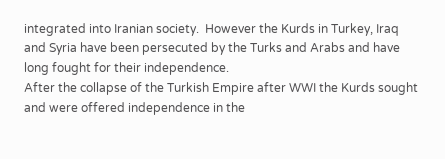integrated into Iranian society.  However the Kurds in Turkey, Iraq and Syria have been persecuted by the Turks and Arabs and have long fought for their independence.
After the collapse of the Turkish Empire after WWI the Kurds sought and were offered independence in the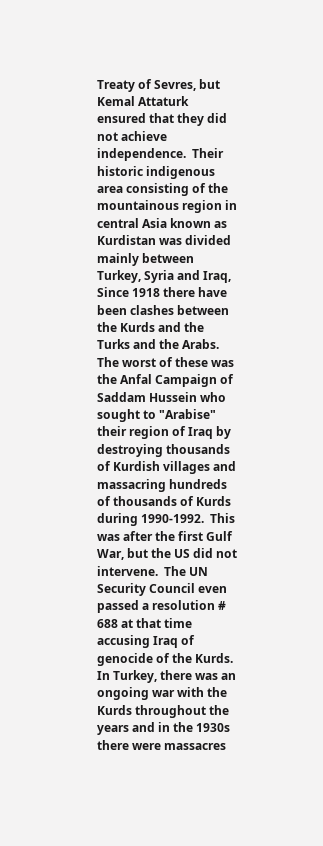Treaty of Sevres, but Kemal Attaturk ensured that they did not achieve independence.  Their historic indigenous area consisting of the mountainous region in central Asia known as Kurdistan was divided mainly between Turkey, Syria and Iraq,  Since 1918 there have been clashes between the Kurds and the Turks and the Arabs.  The worst of these was the Anfal Campaign of Saddam Hussein who sought to "Arabise" their region of Iraq by destroying thousands of Kurdish villages and massacring hundreds of thousands of Kurds during 1990-1992.  This was after the first Gulf War, but the US did not intervene.  The UN Security Council even passed a resolution # 688 at that time accusing Iraq of genocide of the Kurds.
In Turkey, there was an ongoing war with the Kurds throughout the years and in the 1930s there were massacres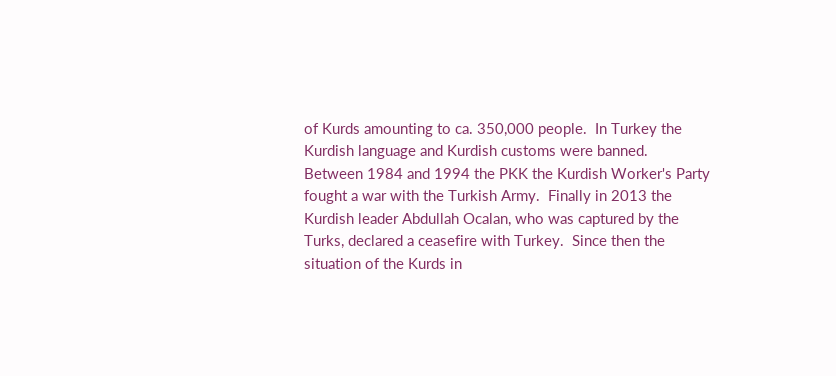of Kurds amounting to ca. 350,000 people.  In Turkey the Kurdish language and Kurdish customs were banned.  Between 1984 and 1994 the PKK the Kurdish Worker's Party fought a war with the Turkish Army.  Finally in 2013 the Kurdish leader Abdullah Ocalan, who was captured by the Turks, declared a ceasefire with Turkey.  Since then the situation of the Kurds in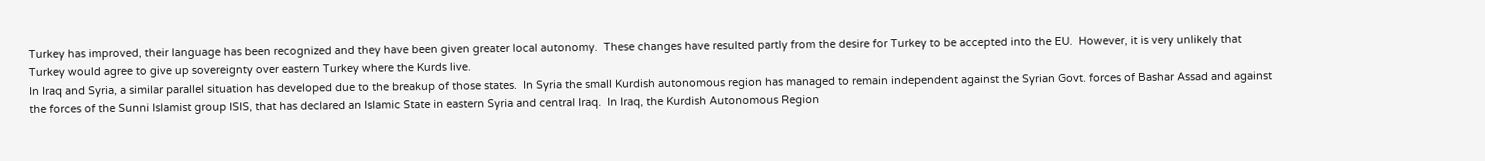Turkey has improved, their language has been recognized and they have been given greater local autonomy.  These changes have resulted partly from the desire for Turkey to be accepted into the EU.  However, it is very unlikely that Turkey would agree to give up sovereignty over eastern Turkey where the Kurds live.
In Iraq and Syria, a similar parallel situation has developed due to the breakup of those states.  In Syria the small Kurdish autonomous region has managed to remain independent against the Syrian Govt. forces of Bashar Assad and against the forces of the Sunni Islamist group ISIS, that has declared an Islamic State in eastern Syria and central Iraq.  In Iraq, the Kurdish Autonomous Region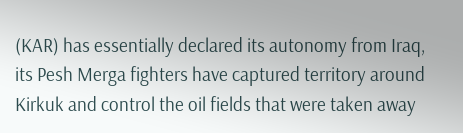(KAR) has essentially declared its autonomy from Iraq, its Pesh Merga fighters have captured territory around Kirkuk and control the oil fields that were taken away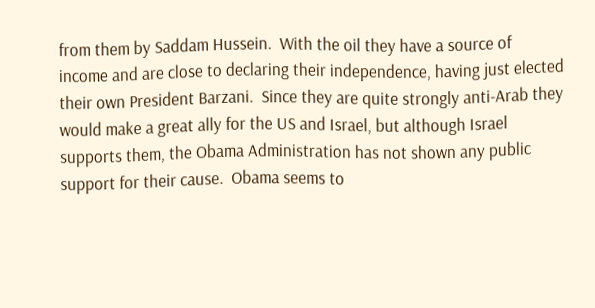from them by Saddam Hussein.  With the oil they have a source of income and are close to declaring their independence, having just elected their own President Barzani.  Since they are quite strongly anti-Arab they would make a great ally for the US and Israel, but although Israel supports them, the Obama Administration has not shown any public support for their cause.  Obama seems to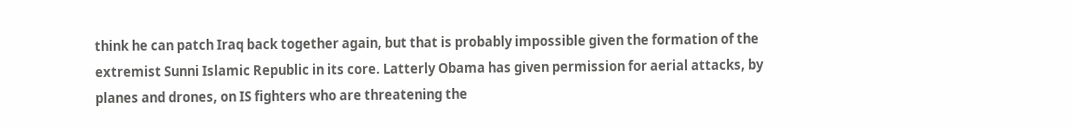think he can patch Iraq back together again, but that is probably impossible given the formation of the extremist Sunni Islamic Republic in its core. Latterly Obama has given permission for aerial attacks, by planes and drones, on IS fighters who are threatening the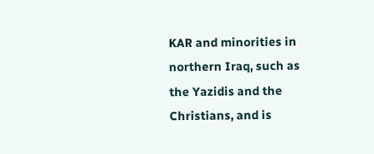KAR and minorities in northern Iraq, such as the Yazidis and the Christians, and is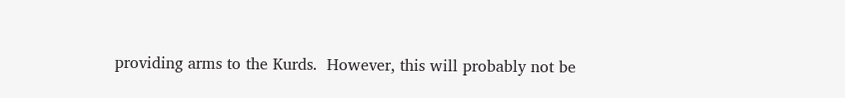providing arms to the Kurds.  However, this will probably not be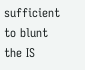sufficient to blunt the IS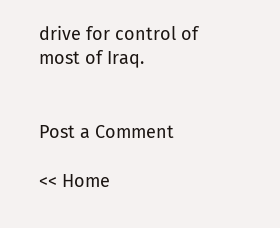drive for control of most of Iraq.


Post a Comment

<< Home